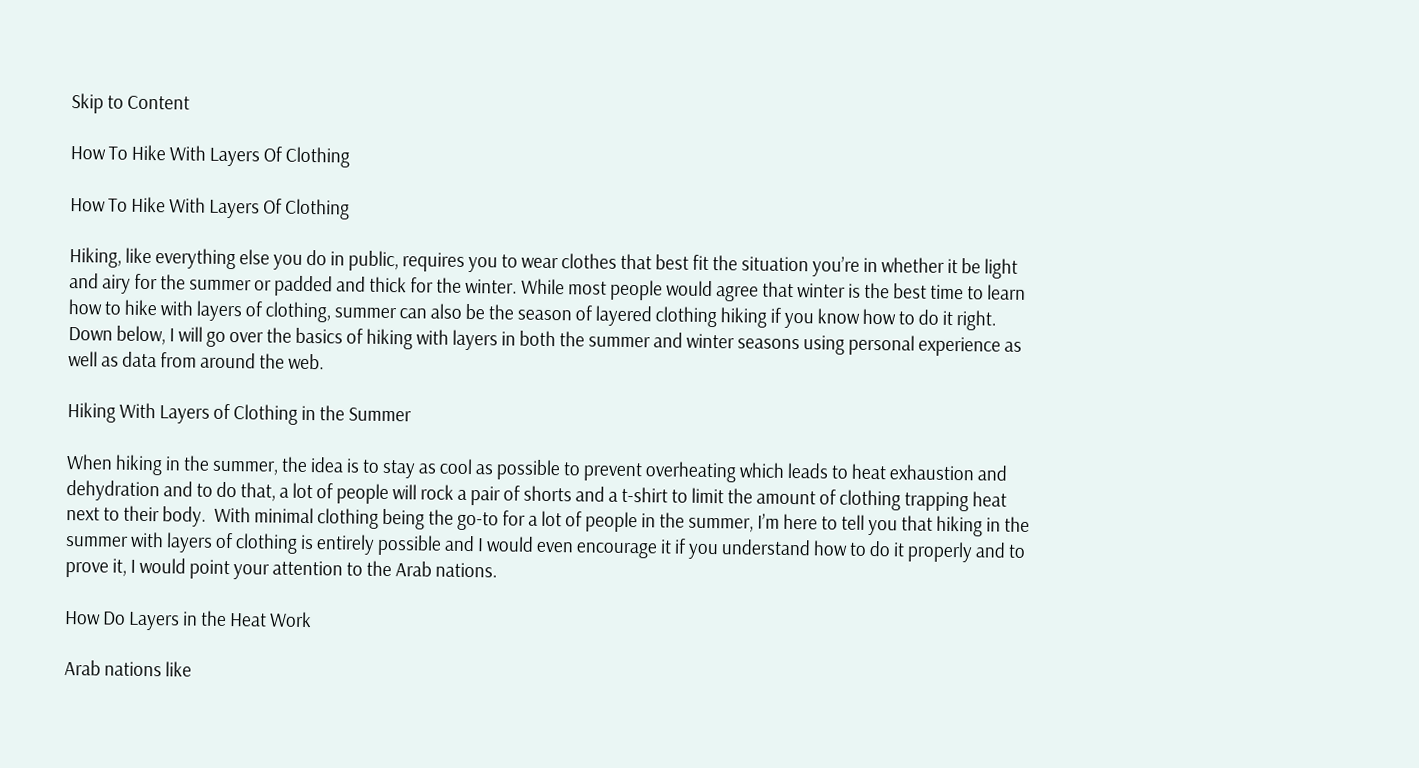Skip to Content

How To Hike With Layers Of Clothing

How To Hike With Layers Of Clothing

Hiking, like everything else you do in public, requires you to wear clothes that best fit the situation you’re in whether it be light and airy for the summer or padded and thick for the winter. While most people would agree that winter is the best time to learn how to hike with layers of clothing, summer can also be the season of layered clothing hiking if you know how to do it right. Down below, I will go over the basics of hiking with layers in both the summer and winter seasons using personal experience as well as data from around the web.

Hiking With Layers of Clothing in the Summer

When hiking in the summer, the idea is to stay as cool as possible to prevent overheating which leads to heat exhaustion and dehydration and to do that, a lot of people will rock a pair of shorts and a t-shirt to limit the amount of clothing trapping heat next to their body.  With minimal clothing being the go-to for a lot of people in the summer, I’m here to tell you that hiking in the summer with layers of clothing is entirely possible and I would even encourage it if you understand how to do it properly and to prove it, I would point your attention to the Arab nations.

How Do Layers in the Heat Work

Arab nations like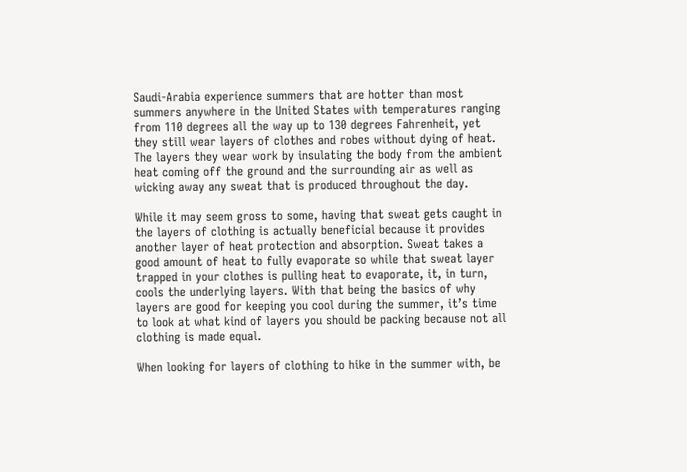Saudi-Arabia experience summers that are hotter than most summers anywhere in the United States with temperatures ranging from 110 degrees all the way up to 130 degrees Fahrenheit, yet they still wear layers of clothes and robes without dying of heat. The layers they wear work by insulating the body from the ambient heat coming off the ground and the surrounding air as well as wicking away any sweat that is produced throughout the day.

While it may seem gross to some, having that sweat gets caught in the layers of clothing is actually beneficial because it provides another layer of heat protection and absorption. Sweat takes a good amount of heat to fully evaporate so while that sweat layer trapped in your clothes is pulling heat to evaporate, it, in turn, cools the underlying layers. With that being the basics of why layers are good for keeping you cool during the summer, it’s time to look at what kind of layers you should be packing because not all clothing is made equal.

When looking for layers of clothing to hike in the summer with, be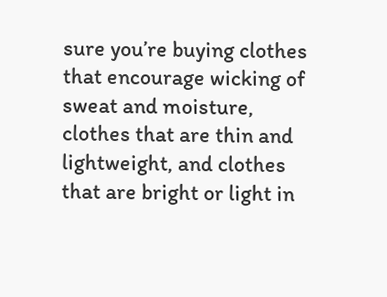sure you’re buying clothes that encourage wicking of sweat and moisture, clothes that are thin and lightweight, and clothes that are bright or light in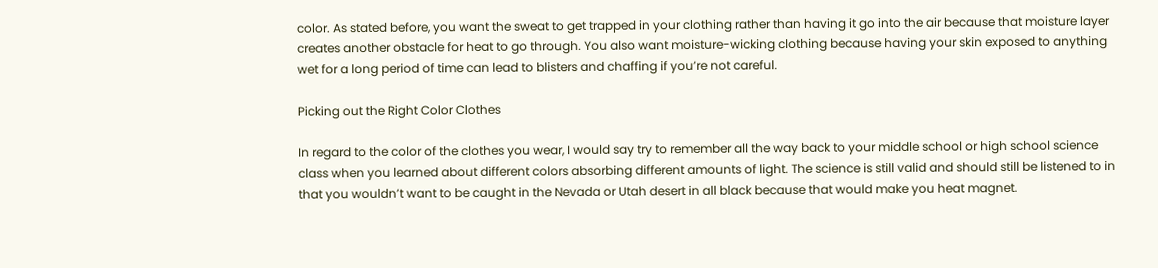color. As stated before, you want the sweat to get trapped in your clothing rather than having it go into the air because that moisture layer creates another obstacle for heat to go through. You also want moisture-wicking clothing because having your skin exposed to anything wet for a long period of time can lead to blisters and chaffing if you’re not careful.

Picking out the Right Color Clothes

In regard to the color of the clothes you wear, I would say try to remember all the way back to your middle school or high school science class when you learned about different colors absorbing different amounts of light. The science is still valid and should still be listened to in that you wouldn’t want to be caught in the Nevada or Utah desert in all black because that would make you heat magnet.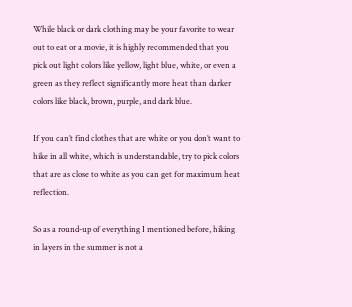While black or dark clothing may be your favorite to wear out to eat or a movie, it is highly recommended that you pick out light colors like yellow, light blue, white, or even a green as they reflect significantly more heat than darker colors like black, brown, purple, and dark blue.

If you can’t find clothes that are white or you don’t want to hike in all white, which is understandable, try to pick colors that are as close to white as you can get for maximum heat reflection.

So as a round-up of everything I mentioned before, hiking in layers in the summer is not a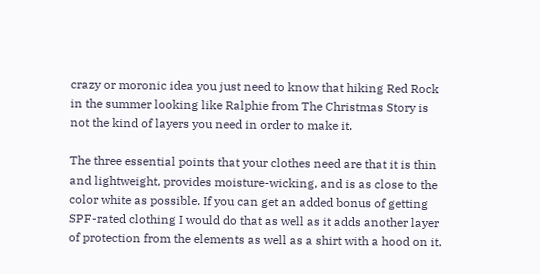crazy or moronic idea you just need to know that hiking Red Rock in the summer looking like Ralphie from The Christmas Story is not the kind of layers you need in order to make it.

The three essential points that your clothes need are that it is thin and lightweight, provides moisture-wicking, and is as close to the color white as possible. If you can get an added bonus of getting SPF-rated clothing I would do that as well as it adds another layer of protection from the elements as well as a shirt with a hood on it.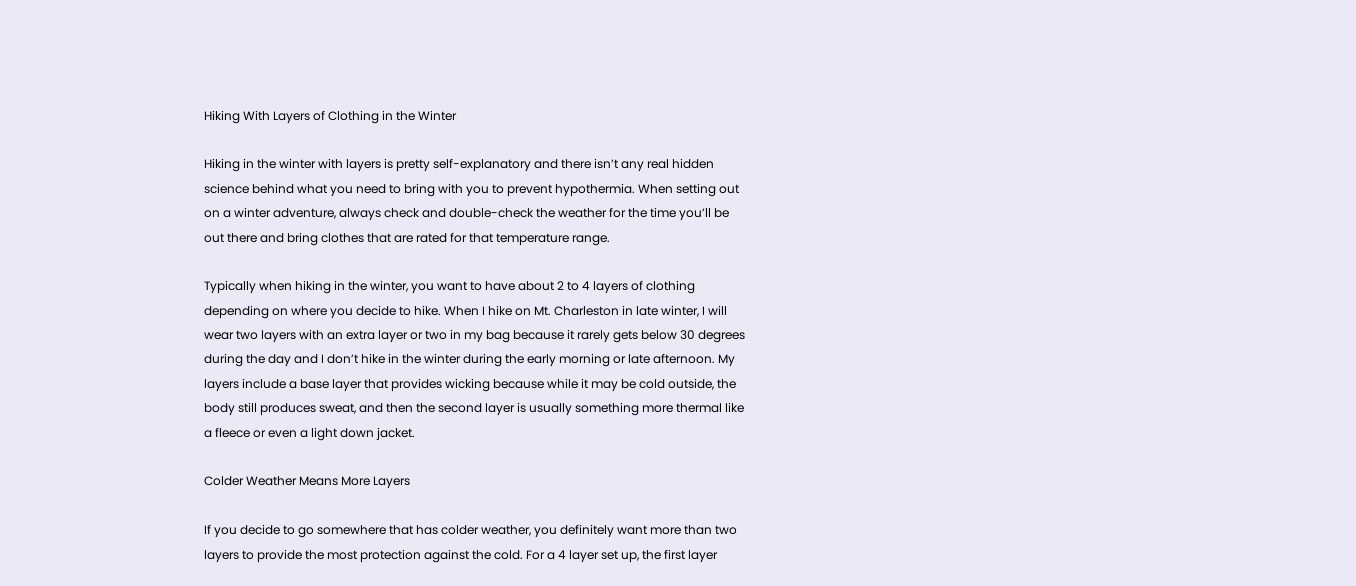Hiking With Layers of Clothing in the Winter

Hiking in the winter with layers is pretty self-explanatory and there isn’t any real hidden science behind what you need to bring with you to prevent hypothermia. When setting out on a winter adventure, always check and double-check the weather for the time you’ll be out there and bring clothes that are rated for that temperature range.

Typically when hiking in the winter, you want to have about 2 to 4 layers of clothing depending on where you decide to hike. When I hike on Mt. Charleston in late winter, I will wear two layers with an extra layer or two in my bag because it rarely gets below 30 degrees during the day and I don’t hike in the winter during the early morning or late afternoon. My layers include a base layer that provides wicking because while it may be cold outside, the body still produces sweat, and then the second layer is usually something more thermal like a fleece or even a light down jacket.

Colder Weather Means More Layers

If you decide to go somewhere that has colder weather, you definitely want more than two layers to provide the most protection against the cold. For a 4 layer set up, the first layer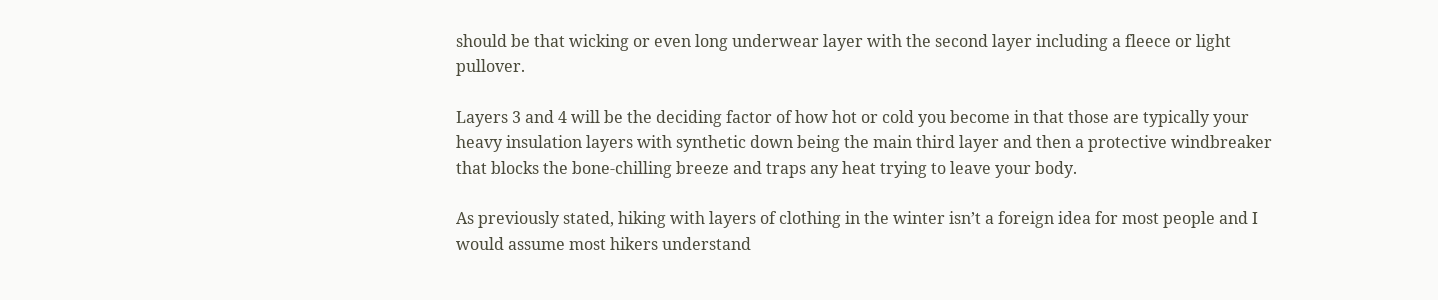should be that wicking or even long underwear layer with the second layer including a fleece or light pullover.

Layers 3 and 4 will be the deciding factor of how hot or cold you become in that those are typically your heavy insulation layers with synthetic down being the main third layer and then a protective windbreaker that blocks the bone-chilling breeze and traps any heat trying to leave your body.

As previously stated, hiking with layers of clothing in the winter isn’t a foreign idea for most people and I would assume most hikers understand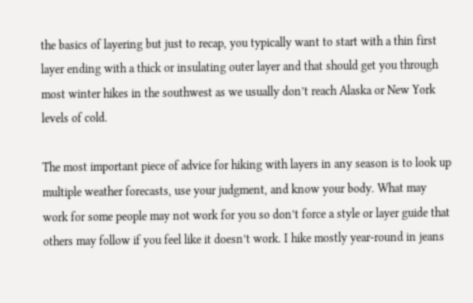the basics of layering but just to recap, you typically want to start with a thin first layer ending with a thick or insulating outer layer and that should get you through most winter hikes in the southwest as we usually don’t reach Alaska or New York levels of cold.

The most important piece of advice for hiking with layers in any season is to look up multiple weather forecasts, use your judgment, and know your body. What may work for some people may not work for you so don’t force a style or layer guide that others may follow if you feel like it doesn’t work. I hike mostly year-round in jeans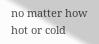no matter how hot or cold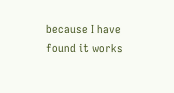because I have found it works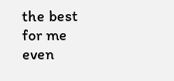the best for me even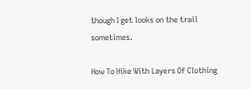though I get looks on the trail sometimes.

How To Hike With Layers Of Clothing